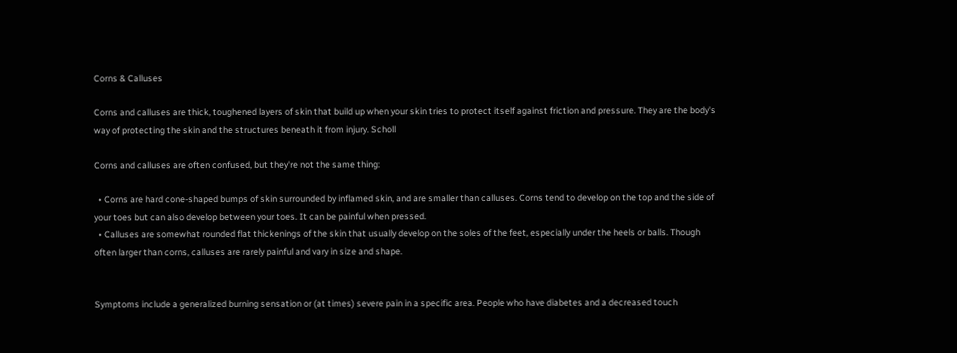Corns & Calluses

Corns and calluses are thick, toughened layers of skin that build up when your skin tries to protect itself against friction and pressure. They are the body's way of protecting the skin and the structures beneath it from injury. Scholl

Corns and calluses are often confused, but they're not the same thing:

  • Corns are hard cone-shaped bumps of skin surrounded by inflamed skin, and are smaller than calluses. Corns tend to develop on the top and the side of your toes but can also develop between your toes. It can be painful when pressed.
  • Calluses are somewhat rounded flat thickenings of the skin that usually develop on the soles of the feet, especially under the heels or balls. Though often larger than corns, calluses are rarely painful and vary in size and shape.


Symptoms include a generalized burning sensation or (at times) severe pain in a specific area. People who have diabetes and a decreased touch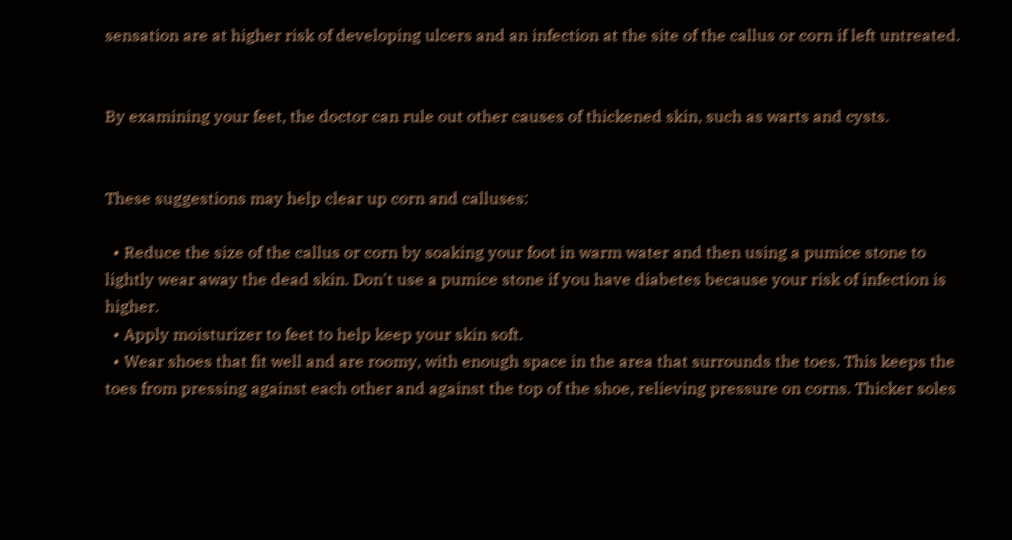sensation are at higher risk of developing ulcers and an infection at the site of the callus or corn if left untreated.


By examining your feet, the doctor can rule out other causes of thickened skin, such as warts and cysts.


These suggestions may help clear up corn and calluses:

  • Reduce the size of the callus or corn by soaking your foot in warm water and then using a pumice stone to lightly wear away the dead skin. Don't use a pumice stone if you have diabetes because your risk of infection is higher.
  • Apply moisturizer to feet to help keep your skin soft.
  • Wear shoes that fit well and are roomy, with enough space in the area that surrounds the toes. This keeps the toes from pressing against each other and against the top of the shoe, relieving pressure on corns. Thicker soles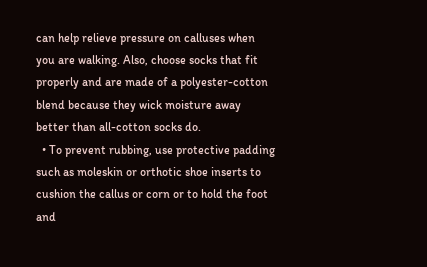can help relieve pressure on calluses when you are walking. Also, choose socks that fit properly and are made of a polyester-cotton blend because they wick moisture away better than all-cotton socks do.
  • To prevent rubbing, use protective padding such as moleskin or orthotic shoe inserts to cushion the callus or corn or to hold the foot and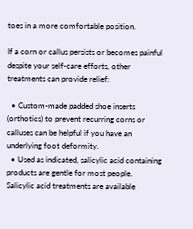toes in a more comfortable position.

If a corn or callus persists or becomes painful despite your self-care efforts, other treatments can provide relief:

  • Custom-made padded shoe inserts (orthotics) to prevent recurring corns or calluses can be helpful if you have an underlying foot deformity.
  • Used as indicated, salicylic acid containing products are gentle for most people. Salicylic acid treatments are available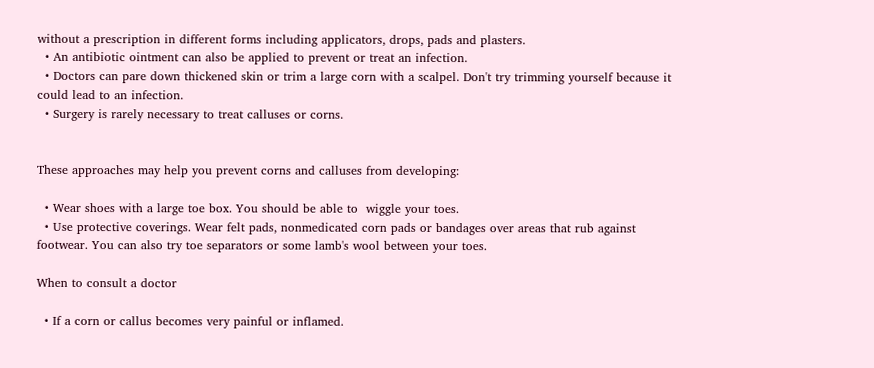without a prescription in different forms including applicators, drops, pads and plasters.
  • An antibiotic ointment can also be applied to prevent or treat an infection.
  • Doctors can pare down thickened skin or trim a large corn with a scalpel. Don't try trimming yourself because it could lead to an infection.
  • Surgery is rarely necessary to treat calluses or corns.


These approaches may help you prevent corns and calluses from developing:

  • Wear shoes with a large toe box. You should be able to  wiggle your toes.
  • Use protective coverings. Wear felt pads, nonmedicated corn pads or bandages over areas that rub against footwear. You can also try toe separators or some lamb's wool between your toes.

When to consult a doctor

  • If a corn or callus becomes very painful or inflamed.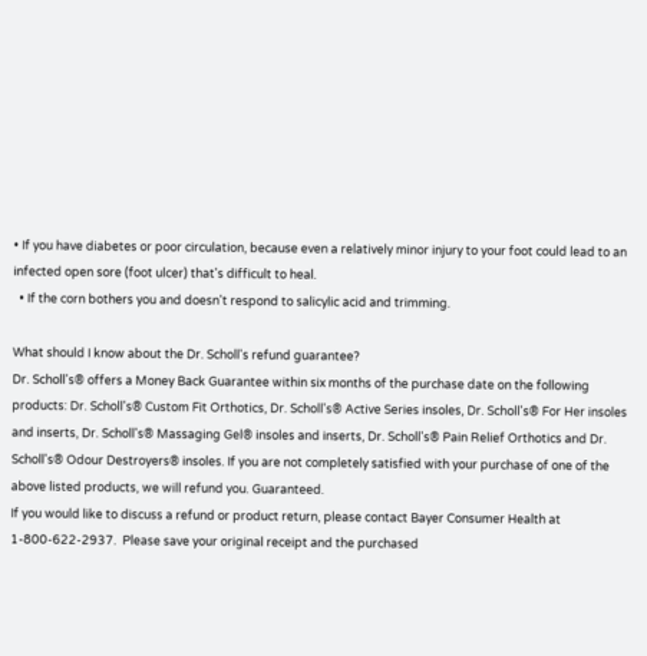• If you have diabetes or poor circulation, because even a relatively minor injury to your foot could lead to an infected open sore (foot ulcer) that's difficult to heal.
  • If the corn bothers you and doesn't respond to salicylic acid and trimming.

What should I know about the Dr. Scholl's refund guarantee?
Dr. Scholl's® offers a Money Back Guarantee within six months of the purchase date on the following products: Dr. Scholl's® Custom Fit Orthotics, Dr. Scholl's® Active Series insoles, Dr. Scholl's® For Her insoles and inserts, Dr. Scholl's® Massaging Gel® insoles and inserts, Dr. Scholl's® Pain Relief Orthotics and Dr. Scholl's® Odour Destroyers® insoles. If you are not completely satisfied with your purchase of one of the above listed products, we will refund you. Guaranteed.
If you would like to discuss a refund or product return, please contact Bayer Consumer Health at 1-800-622-2937.  Please save your original receipt and the purchased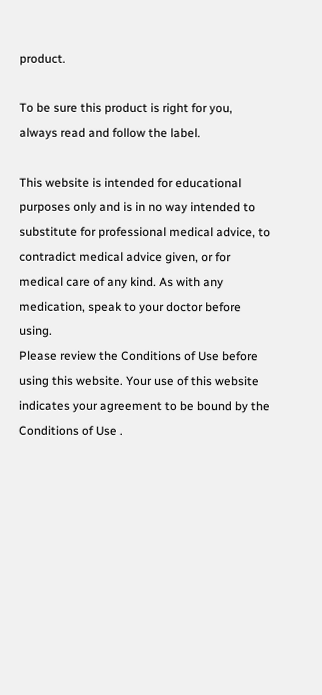product.

To be sure this product is right for you, always read and follow the label.

This website is intended for educational purposes only and is in no way intended to substitute for professional medical advice, to contradict medical advice given, or for medical care of any kind. As with any medication, speak to your doctor before using.
Please review the Conditions of Use before using this website. Your use of this website indicates your agreement to be bound by the Conditions of Use .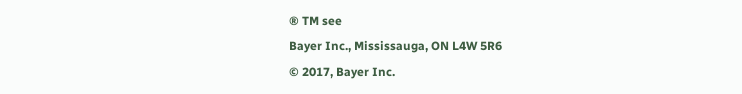® TM see
Bayer Inc., Mississauga, ON L4W 5R6
© 2017, Bayer Inc.